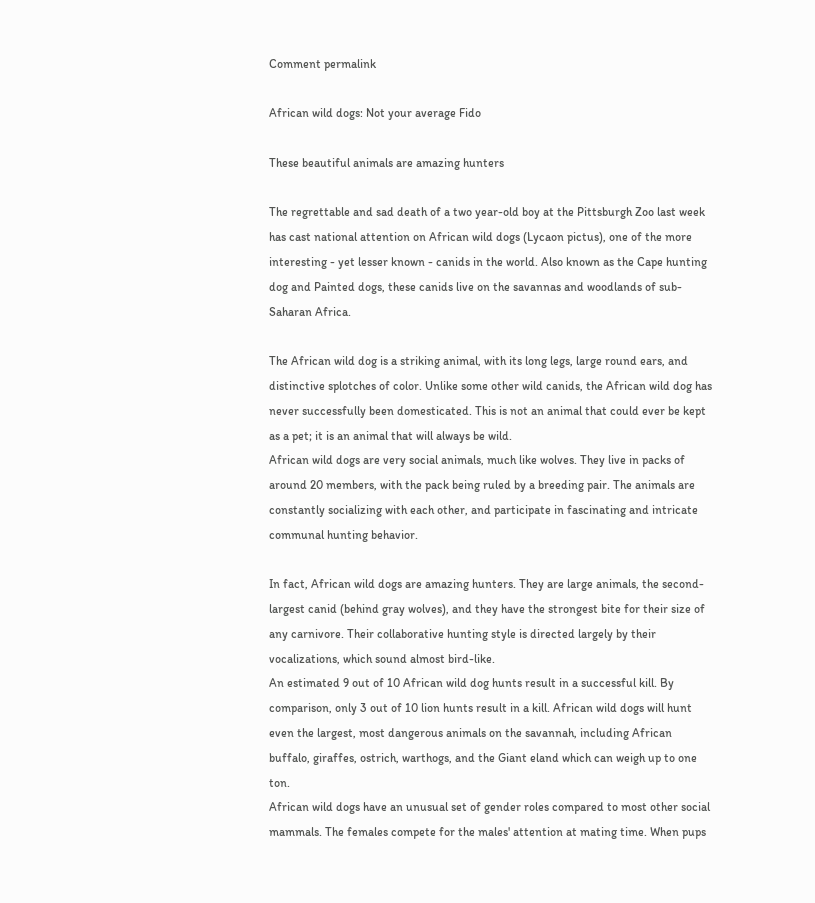Comment permalink

African wild dogs: Not your average Fido

These beautiful animals are amazing hunters

The regrettable and sad death of a two year-old boy at the Pittsburgh Zoo last week has cast national attention on African wild dogs (Lycaon pictus), one of the more interesting - yet lesser known - canids in the world. Also known as the Cape hunting dog and Painted dogs, these canids live on the savannas and woodlands of sub-Saharan Africa.

The African wild dog is a striking animal, with its long legs, large round ears, and distinctive splotches of color. Unlike some other wild canids, the African wild dog has never successfully been domesticated. This is not an animal that could ever be kept as a pet; it is an animal that will always be wild.
African wild dogs are very social animals, much like wolves. They live in packs of around 20 members, with the pack being ruled by a breeding pair. The animals are constantly socializing with each other, and participate in fascinating and intricate communal hunting behavior.

In fact, African wild dogs are amazing hunters. They are large animals, the second-largest canid (behind gray wolves), and they have the strongest bite for their size of any carnivore. Their collaborative hunting style is directed largely by their vocalizations, which sound almost bird-like.
An estimated 9 out of 10 African wild dog hunts result in a successful kill. By comparison, only 3 out of 10 lion hunts result in a kill. African wild dogs will hunt even the largest, most dangerous animals on the savannah, including African buffalo, giraffes, ostrich, warthogs, and the Giant eland which can weigh up to one ton.
African wild dogs have an unusual set of gender roles compared to most other social mammals. The females compete for the males' attention at mating time. When pups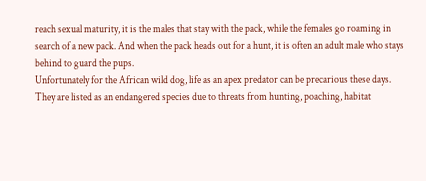reach sexual maturity, it is the males that stay with the pack, while the females go roaming in search of a new pack. And when the pack heads out for a hunt, it is often an adult male who stays behind to guard the pups.
Unfortunately for the African wild dog, life as an apex predator can be precarious these days. They are listed as an endangered species due to threats from hunting, poaching, habitat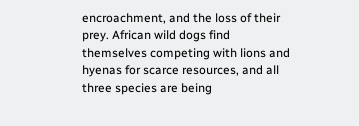encroachment, and the loss of their prey. African wild dogs find themselves competing with lions and hyenas for scarce resources, and all three species are being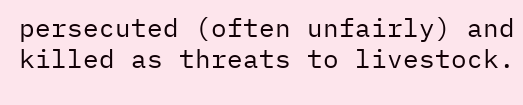persecuted (often unfairly) and killed as threats to livestock.